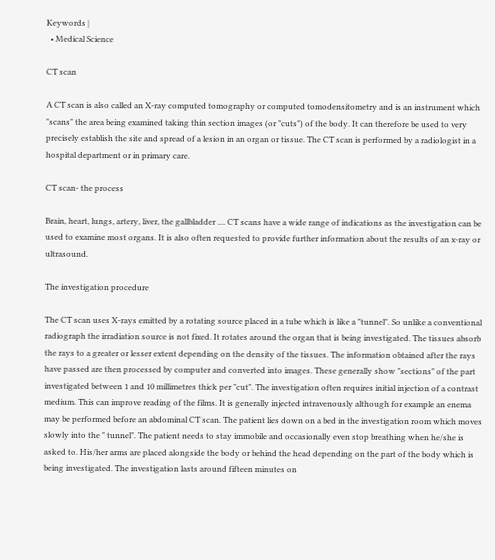Keywords |
  • Medical Science

CT scan

A CT scan is also called an X-ray computed tomography or computed tomodensitometry and is an instrument which "scans" the area being examined taking thin section images (or "cuts") of the body. It can therefore be used to very precisely establish the site and spread of a lesion in an organ or tissue. The CT scan is performed by a radiologist in a hospital department or in primary care.

CT scan- the process

Brain, heart, lungs, artery, liver, the gallbladder .... CT scans have a wide range of indications as the investigation can be used to examine most organs. It is also often requested to provide further information about the results of an x-ray or ultrasound.

The investigation procedure

The CT scan uses X-rays emitted by a rotating source placed in a tube which is like a "tunnel". So unlike a conventional radiograph the irradiation source is not fixed. It rotates around the organ that is being investigated. The tissues absorb the rays to a greater or lesser extent depending on the density of the tissues. The information obtained after the rays have passed are then processed by computer and converted into images. These generally show "sections" of the part investigated between 1 and 10 millimetres thick per "cut". The investigation often requires initial injection of a contrast medium. This can improve reading of the films. It is generally injected intravenously although for example an enema may be performed before an abdominal CT scan. The patient lies down on a bed in the investigation room which moves slowly into the " tunnel". The patient needs to stay immobile and occasionally even stop breathing when he/she is asked to. His/her arms are placed alongside the body or behind the head depending on the part of the body which is being investigated. The investigation lasts around fifteen minutes on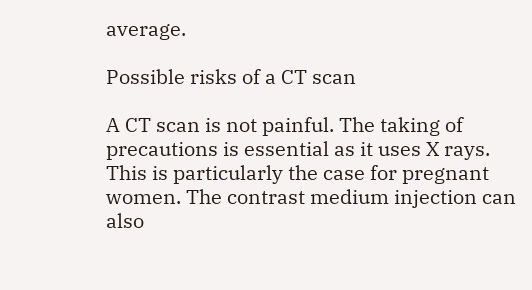average.

Possible risks of a CT scan

A CT scan is not painful. The taking of precautions is essential as it uses X rays. This is particularly the case for pregnant women. The contrast medium injection can also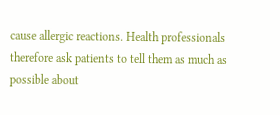cause allergic reactions. Health professionals therefore ask patients to tell them as much as possible about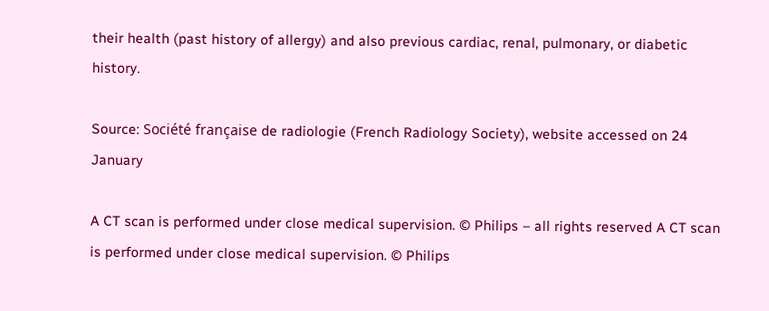their health (past history of allergy) and also previous cardiac, renal, pulmonary, or diabetic history.

Source: Société française de radiologie (French Radiology Society), website accessed on 24 January

A CT scan is performed under close medical supervision. © Philips – all rights reserved A CT scan is performed under close medical supervision. © Philips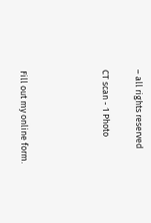– all rights reserved

CT scan - 1 Photo




Fill out my online form.